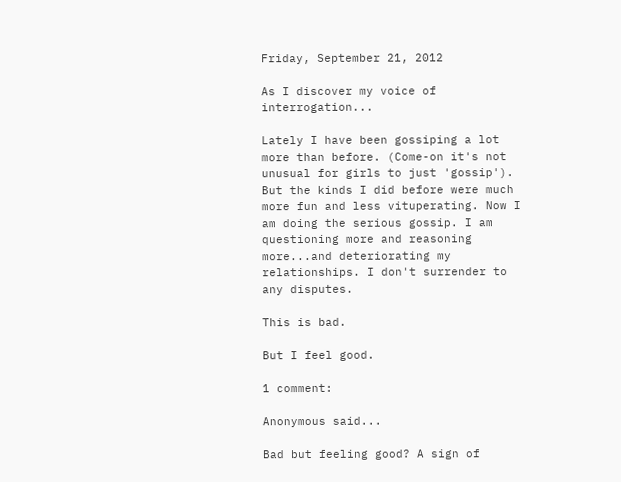Friday, September 21, 2012

As I discover my voice of interrogation...

Lately I have been gossiping a lot more than before. (Come-on it's not unusual for girls to just 'gossip'). But the kinds I did before were much more fun and less vituperating. Now I am doing the serious gossip. I am questioning more and reasoning more...and deteriorating my relationships. I don't surrender to any disputes.

This is bad.

But I feel good.

1 comment:

Anonymous said...

Bad but feeling good? A sign of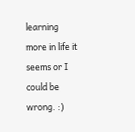learning more in life it seems or I could be wrong. :)